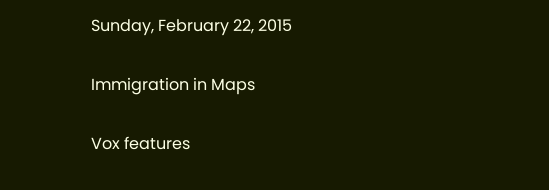Sunday, February 22, 2015

Immigration in Maps

Vox features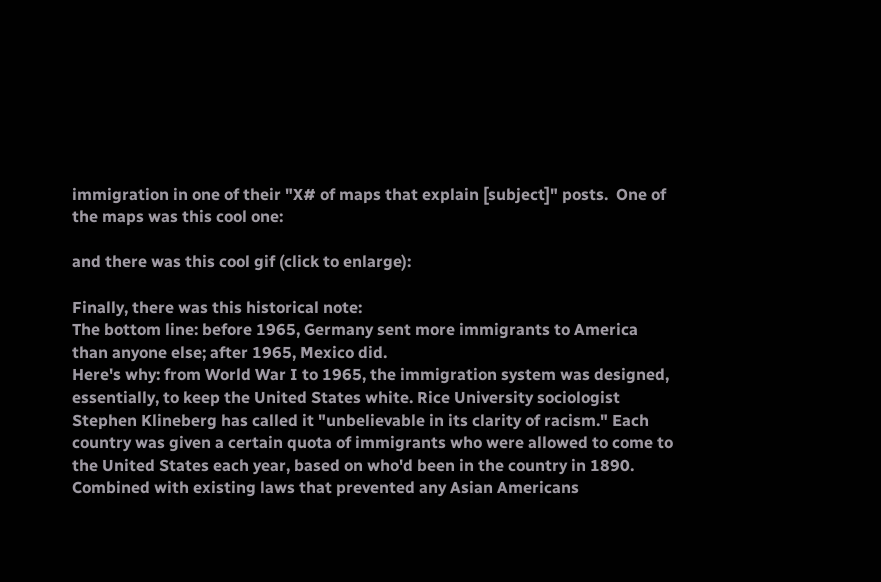immigration in one of their "X# of maps that explain [subject]" posts.  One of the maps was this cool one:

and there was this cool gif (click to enlarge):

Finally, there was this historical note:
The bottom line: before 1965, Germany sent more immigrants to America than anyone else; after 1965, Mexico did.
Here's why: from World War I to 1965, the immigration system was designed, essentially, to keep the United States white. Rice University sociologist Stephen Klineberg has called it "unbelievable in its clarity of racism." Each country was given a certain quota of immigrants who were allowed to come to the United States each year, based on who'd been in the country in 1890.
Combined with existing laws that prevented any Asian Americans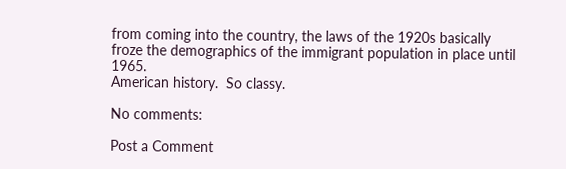from coming into the country, the laws of the 1920s basically froze the demographics of the immigrant population in place until 1965.
American history.  So classy.

No comments:

Post a Comment